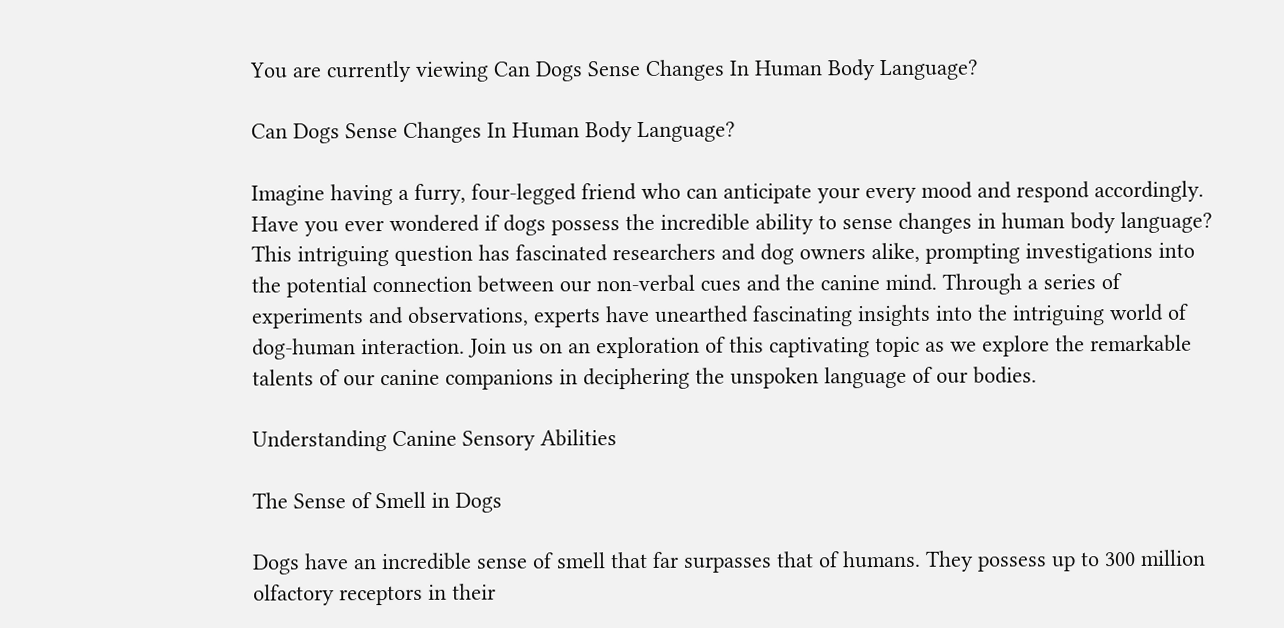You are currently viewing Can Dogs Sense Changes In Human Body Language?

Can Dogs Sense Changes In Human Body Language?

Imagine having a furry, four-legged friend who can anticipate your every mood and respond accordingly. Have you ever wondered if dogs possess the incredible ability to sense changes in human body language? This intriguing question has fascinated researchers and dog owners alike, prompting investigations into the potential connection between our non-verbal cues and the canine mind. Through a series of experiments and observations, experts have unearthed fascinating insights into the intriguing world of dog-human interaction. Join us on an exploration of this captivating topic as we explore the remarkable talents of our canine companions in deciphering the unspoken language of our bodies.

Understanding Canine Sensory Abilities

The Sense of Smell in Dogs

Dogs have an incredible sense of smell that far surpasses that of humans. They possess up to 300 million olfactory receptors in their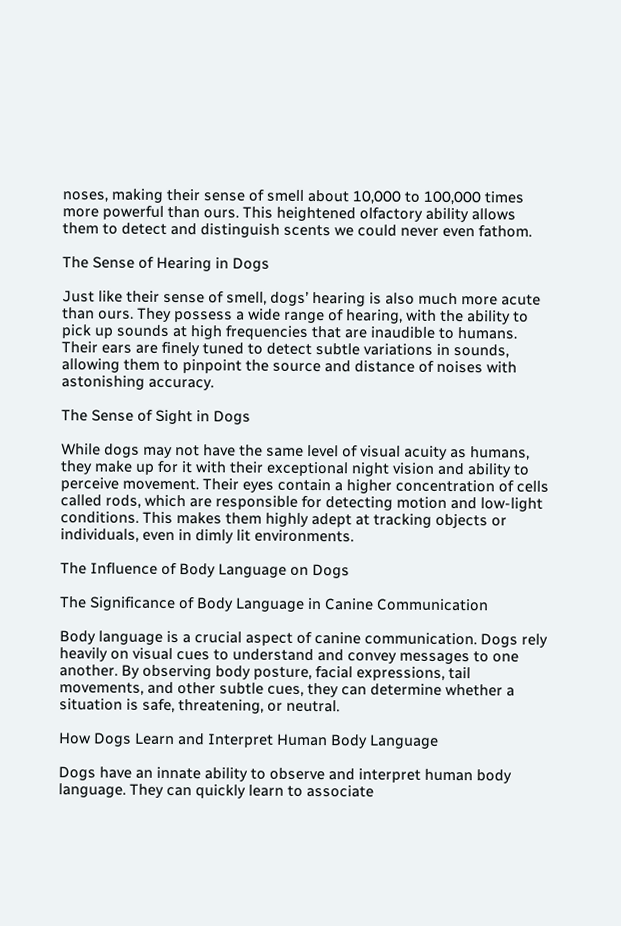noses, making their sense of smell about 10,000 to 100,000 times more powerful than ours. This heightened olfactory ability allows them to detect and distinguish scents we could never even fathom.

The Sense of Hearing in Dogs

Just like their sense of smell, dogs’ hearing is also much more acute than ours. They possess a wide range of hearing, with the ability to pick up sounds at high frequencies that are inaudible to humans. Their ears are finely tuned to detect subtle variations in sounds, allowing them to pinpoint the source and distance of noises with astonishing accuracy.

The Sense of Sight in Dogs

While dogs may not have the same level of visual acuity as humans, they make up for it with their exceptional night vision and ability to perceive movement. Their eyes contain a higher concentration of cells called rods, which are responsible for detecting motion and low-light conditions. This makes them highly adept at tracking objects or individuals, even in dimly lit environments.

The Influence of Body Language on Dogs

The Significance of Body Language in Canine Communication

Body language is a crucial aspect of canine communication. Dogs rely heavily on visual cues to understand and convey messages to one another. By observing body posture, facial expressions, tail movements, and other subtle cues, they can determine whether a situation is safe, threatening, or neutral.

How Dogs Learn and Interpret Human Body Language

Dogs have an innate ability to observe and interpret human body language. They can quickly learn to associate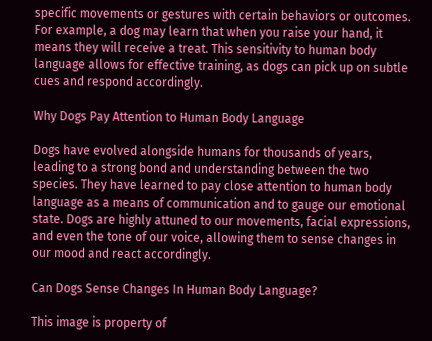specific movements or gestures with certain behaviors or outcomes. For example, a dog may learn that when you raise your hand, it means they will receive a treat. This sensitivity to human body language allows for effective training, as dogs can pick up on subtle cues and respond accordingly.

Why Dogs Pay Attention to Human Body Language

Dogs have evolved alongside humans for thousands of years, leading to a strong bond and understanding between the two species. They have learned to pay close attention to human body language as a means of communication and to gauge our emotional state. Dogs are highly attuned to our movements, facial expressions, and even the tone of our voice, allowing them to sense changes in our mood and react accordingly.

Can Dogs Sense Changes In Human Body Language?

This image is property of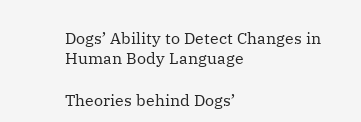Dogs’ Ability to Detect Changes in Human Body Language

Theories behind Dogs’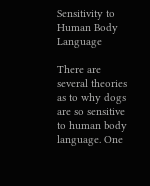Sensitivity to Human Body Language

There are several theories as to why dogs are so sensitive to human body language. One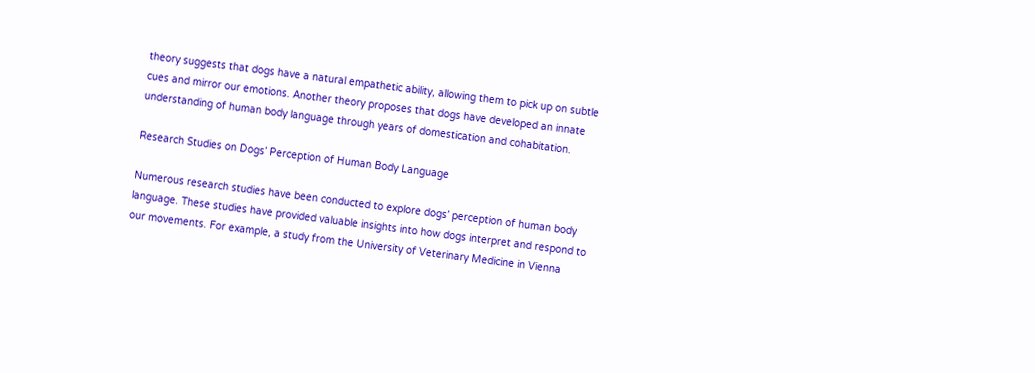theory suggests that dogs have a natural empathetic ability, allowing them to pick up on subtle cues and mirror our emotions. Another theory proposes that dogs have developed an innate understanding of human body language through years of domestication and cohabitation.

Research Studies on Dogs’ Perception of Human Body Language

Numerous research studies have been conducted to explore dogs’ perception of human body language. These studies have provided valuable insights into how dogs interpret and respond to our movements. For example, a study from the University of Veterinary Medicine in Vienna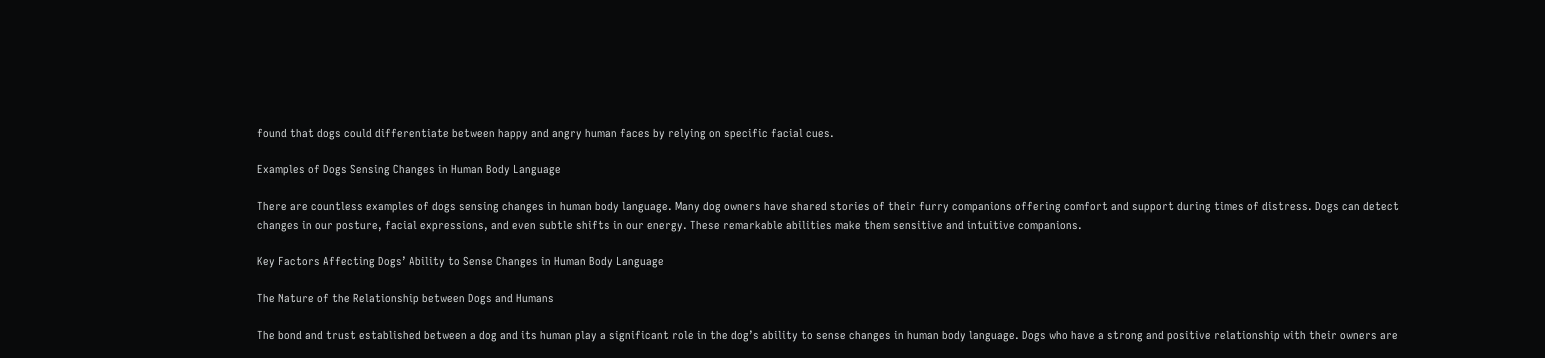found that dogs could differentiate between happy and angry human faces by relying on specific facial cues.

Examples of Dogs Sensing Changes in Human Body Language

There are countless examples of dogs sensing changes in human body language. Many dog owners have shared stories of their furry companions offering comfort and support during times of distress. Dogs can detect changes in our posture, facial expressions, and even subtle shifts in our energy. These remarkable abilities make them sensitive and intuitive companions.

Key Factors Affecting Dogs’ Ability to Sense Changes in Human Body Language

The Nature of the Relationship between Dogs and Humans

The bond and trust established between a dog and its human play a significant role in the dog’s ability to sense changes in human body language. Dogs who have a strong and positive relationship with their owners are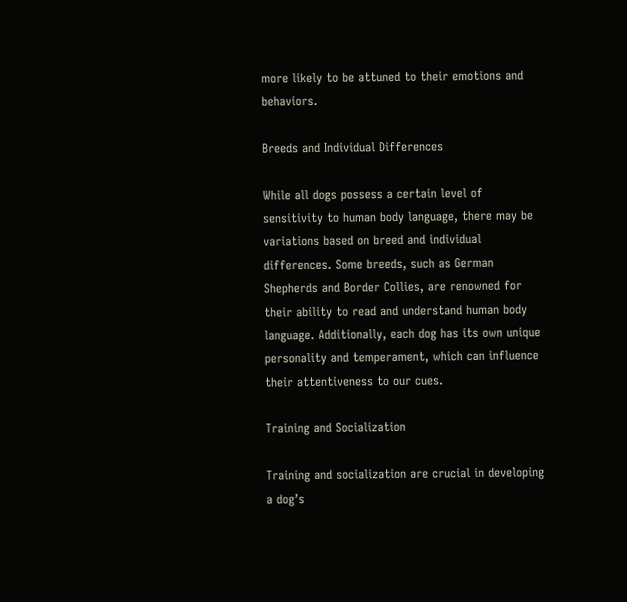more likely to be attuned to their emotions and behaviors.

Breeds and Individual Differences

While all dogs possess a certain level of sensitivity to human body language, there may be variations based on breed and individual differences. Some breeds, such as German Shepherds and Border Collies, are renowned for their ability to read and understand human body language. Additionally, each dog has its own unique personality and temperament, which can influence their attentiveness to our cues.

Training and Socialization

Training and socialization are crucial in developing a dog’s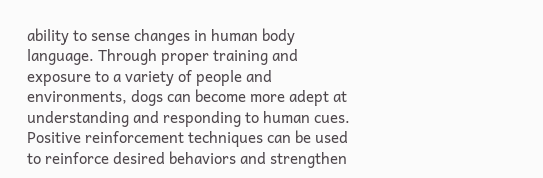ability to sense changes in human body language. Through proper training and exposure to a variety of people and environments, dogs can become more adept at understanding and responding to human cues. Positive reinforcement techniques can be used to reinforce desired behaviors and strengthen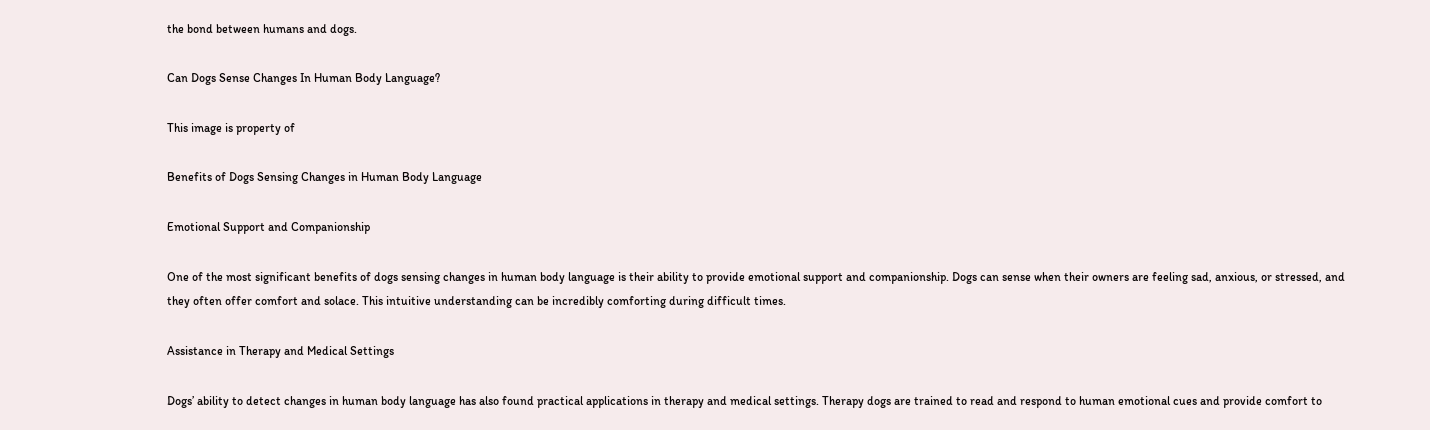the bond between humans and dogs.

Can Dogs Sense Changes In Human Body Language?

This image is property of

Benefits of Dogs Sensing Changes in Human Body Language

Emotional Support and Companionship

One of the most significant benefits of dogs sensing changes in human body language is their ability to provide emotional support and companionship. Dogs can sense when their owners are feeling sad, anxious, or stressed, and they often offer comfort and solace. This intuitive understanding can be incredibly comforting during difficult times.

Assistance in Therapy and Medical Settings

Dogs’ ability to detect changes in human body language has also found practical applications in therapy and medical settings. Therapy dogs are trained to read and respond to human emotional cues and provide comfort to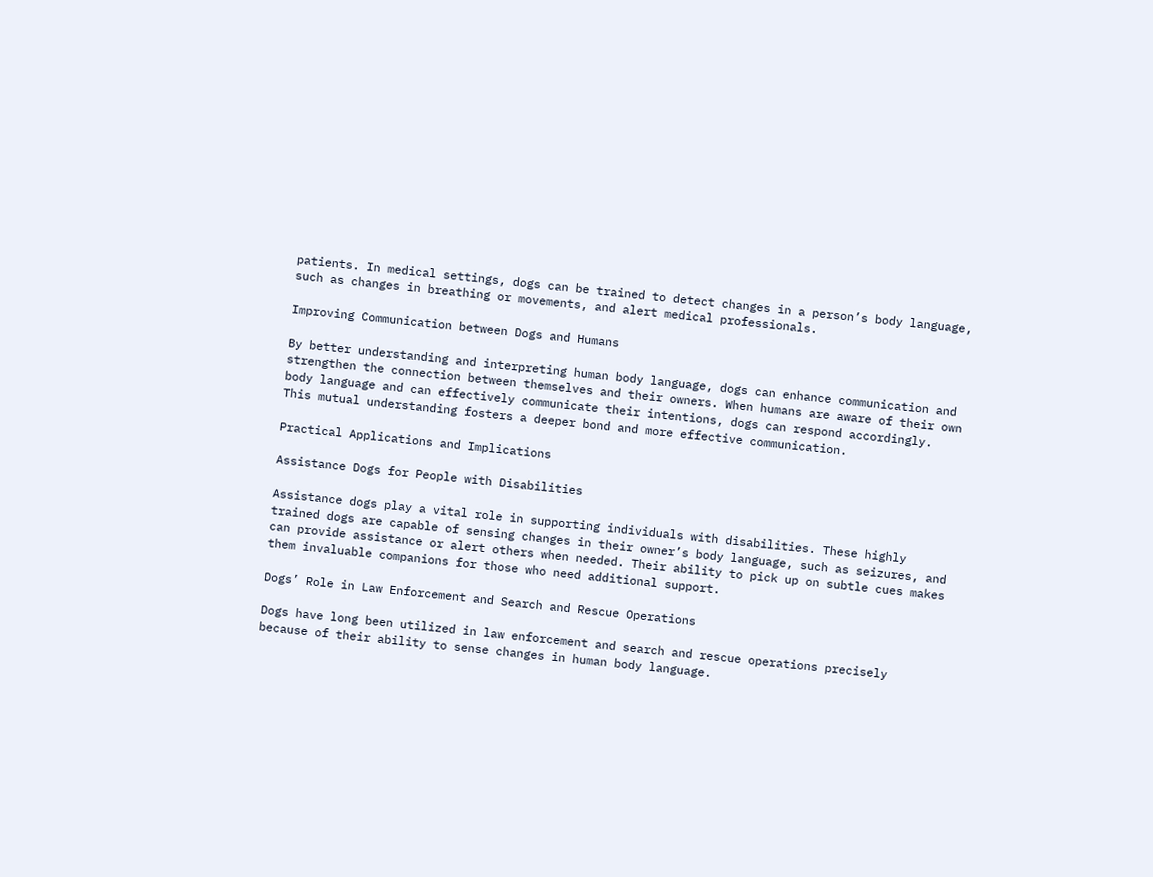patients. In medical settings, dogs can be trained to detect changes in a person’s body language, such as changes in breathing or movements, and alert medical professionals.

Improving Communication between Dogs and Humans

By better understanding and interpreting human body language, dogs can enhance communication and strengthen the connection between themselves and their owners. When humans are aware of their own body language and can effectively communicate their intentions, dogs can respond accordingly. This mutual understanding fosters a deeper bond and more effective communication.

Practical Applications and Implications

Assistance Dogs for People with Disabilities

Assistance dogs play a vital role in supporting individuals with disabilities. These highly trained dogs are capable of sensing changes in their owner’s body language, such as seizures, and can provide assistance or alert others when needed. Their ability to pick up on subtle cues makes them invaluable companions for those who need additional support.

Dogs’ Role in Law Enforcement and Search and Rescue Operations

Dogs have long been utilized in law enforcement and search and rescue operations precisely because of their ability to sense changes in human body language.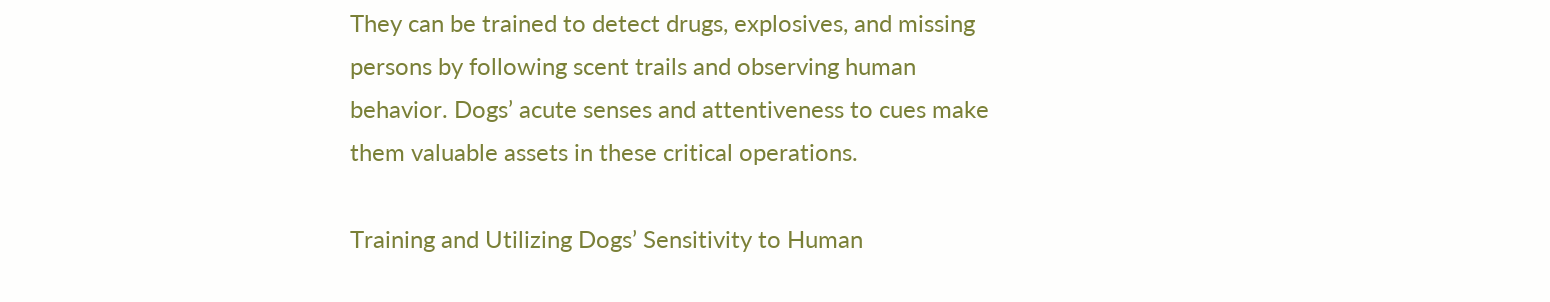They can be trained to detect drugs, explosives, and missing persons by following scent trails and observing human behavior. Dogs’ acute senses and attentiveness to cues make them valuable assets in these critical operations.

Training and Utilizing Dogs’ Sensitivity to Human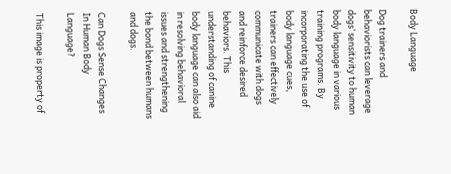Body Language

Dog trainers and behaviorists can leverage dogs’ sensitivity to human body language in various training programs. By incorporating the use of body language cues, trainers can effectively communicate with dogs and reinforce desired behaviors. This understanding of canine body language can also aid in resolving behavioral issues and strengthening the bond between humans and dogs.

Can Dogs Sense Changes In Human Body Language?

This image is property of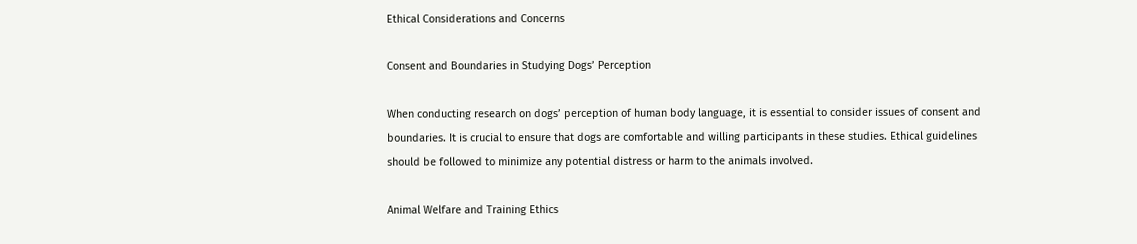Ethical Considerations and Concerns

Consent and Boundaries in Studying Dogs’ Perception

When conducting research on dogs’ perception of human body language, it is essential to consider issues of consent and boundaries. It is crucial to ensure that dogs are comfortable and willing participants in these studies. Ethical guidelines should be followed to minimize any potential distress or harm to the animals involved.

Animal Welfare and Training Ethics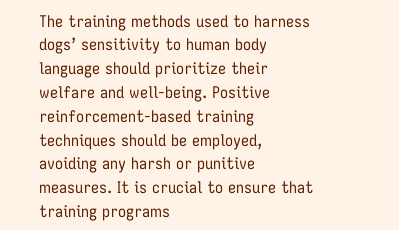The training methods used to harness dogs’ sensitivity to human body language should prioritize their welfare and well-being. Positive reinforcement-based training techniques should be employed, avoiding any harsh or punitive measures. It is crucial to ensure that training programs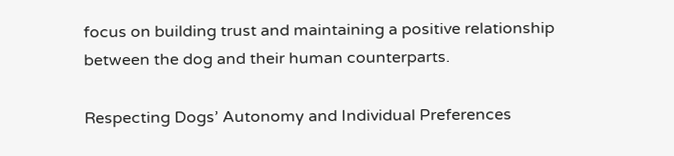focus on building trust and maintaining a positive relationship between the dog and their human counterparts.

Respecting Dogs’ Autonomy and Individual Preferences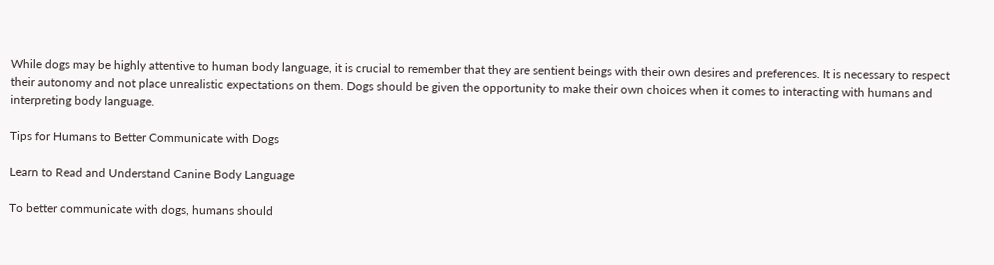While dogs may be highly attentive to human body language, it is crucial to remember that they are sentient beings with their own desires and preferences. It is necessary to respect their autonomy and not place unrealistic expectations on them. Dogs should be given the opportunity to make their own choices when it comes to interacting with humans and interpreting body language.

Tips for Humans to Better Communicate with Dogs

Learn to Read and Understand Canine Body Language

To better communicate with dogs, humans should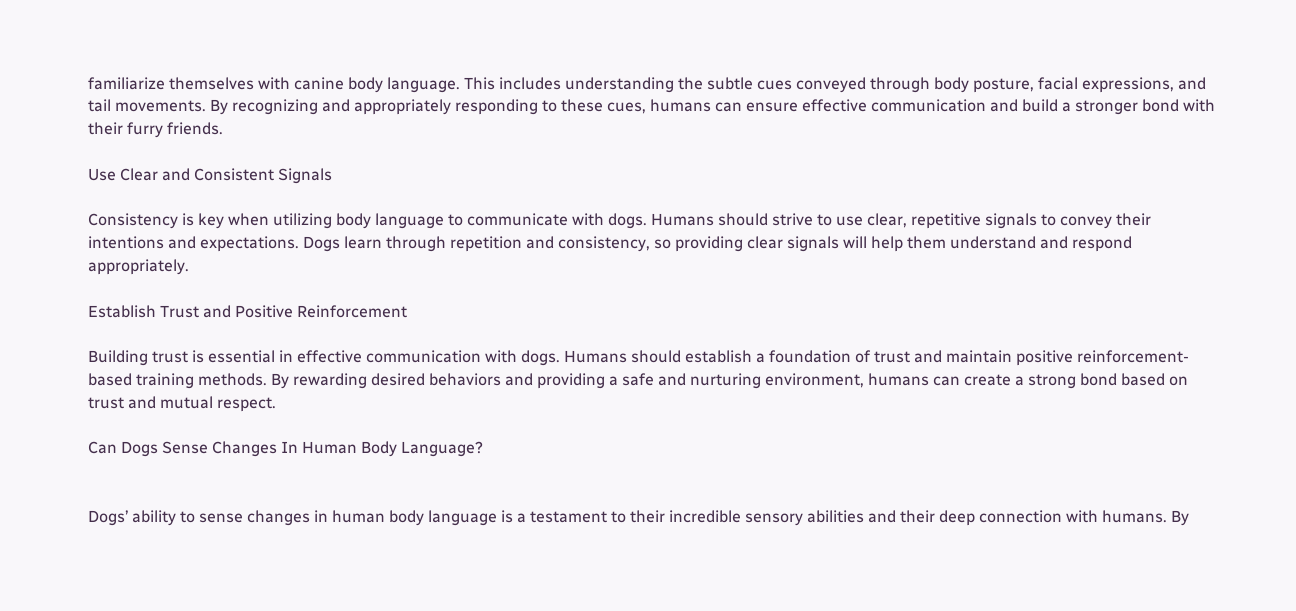familiarize themselves with canine body language. This includes understanding the subtle cues conveyed through body posture, facial expressions, and tail movements. By recognizing and appropriately responding to these cues, humans can ensure effective communication and build a stronger bond with their furry friends.

Use Clear and Consistent Signals

Consistency is key when utilizing body language to communicate with dogs. Humans should strive to use clear, repetitive signals to convey their intentions and expectations. Dogs learn through repetition and consistency, so providing clear signals will help them understand and respond appropriately.

Establish Trust and Positive Reinforcement

Building trust is essential in effective communication with dogs. Humans should establish a foundation of trust and maintain positive reinforcement-based training methods. By rewarding desired behaviors and providing a safe and nurturing environment, humans can create a strong bond based on trust and mutual respect.

Can Dogs Sense Changes In Human Body Language?


Dogs’ ability to sense changes in human body language is a testament to their incredible sensory abilities and their deep connection with humans. By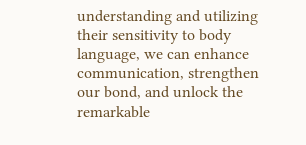understanding and utilizing their sensitivity to body language, we can enhance communication, strengthen our bond, and unlock the remarkable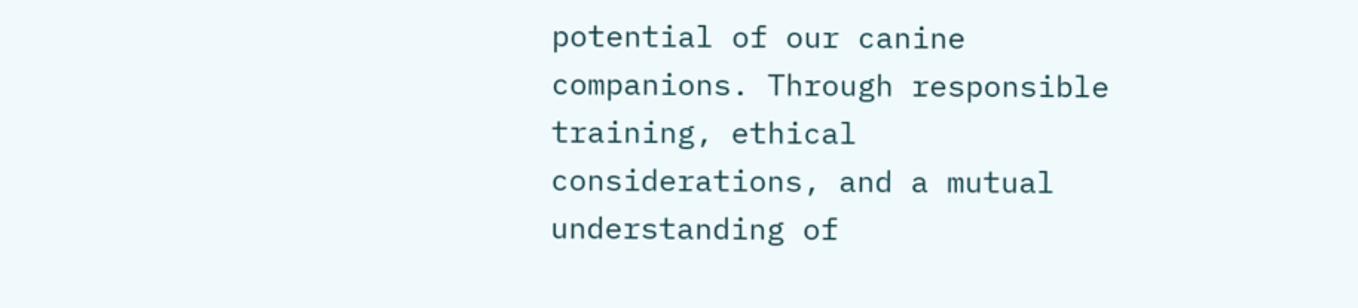potential of our canine companions. Through responsible training, ethical considerations, and a mutual understanding of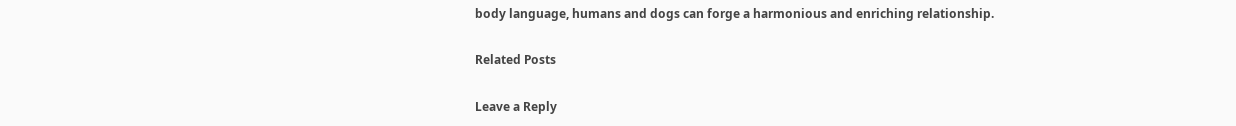body language, humans and dogs can forge a harmonious and enriching relationship.

Related Posts

Leave a Reply